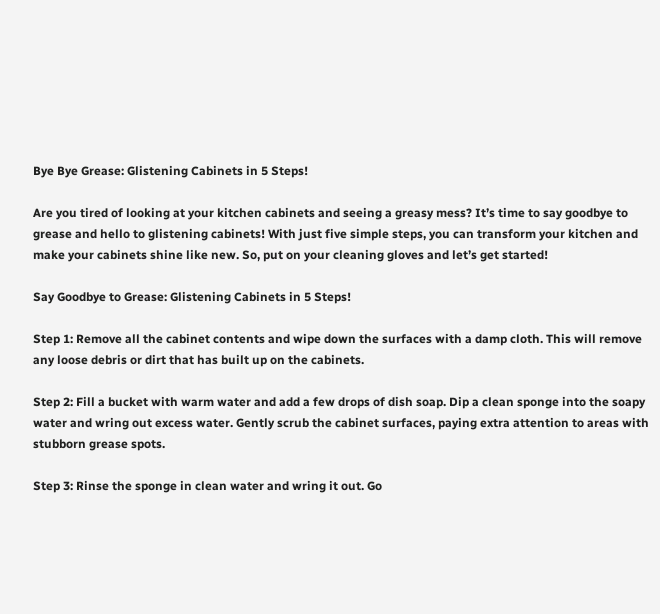Bye Bye Grease: Glistening Cabinets in 5 Steps!

Are you tired of looking at your kitchen cabinets and seeing a greasy mess? It’s time to say goodbye to grease and hello to glistening cabinets! With just five simple steps, you can transform your kitchen and make your cabinets shine like new. So, put on your cleaning gloves and let’s get started!

Say Goodbye to Grease: Glistening Cabinets in 5 Steps!

Step 1: Remove all the cabinet contents and wipe down the surfaces with a damp cloth. This will remove any loose debris or dirt that has built up on the cabinets.

Step 2: Fill a bucket with warm water and add a few drops of dish soap. Dip a clean sponge into the soapy water and wring out excess water. Gently scrub the cabinet surfaces, paying extra attention to areas with stubborn grease spots.

Step 3: Rinse the sponge in clean water and wring it out. Go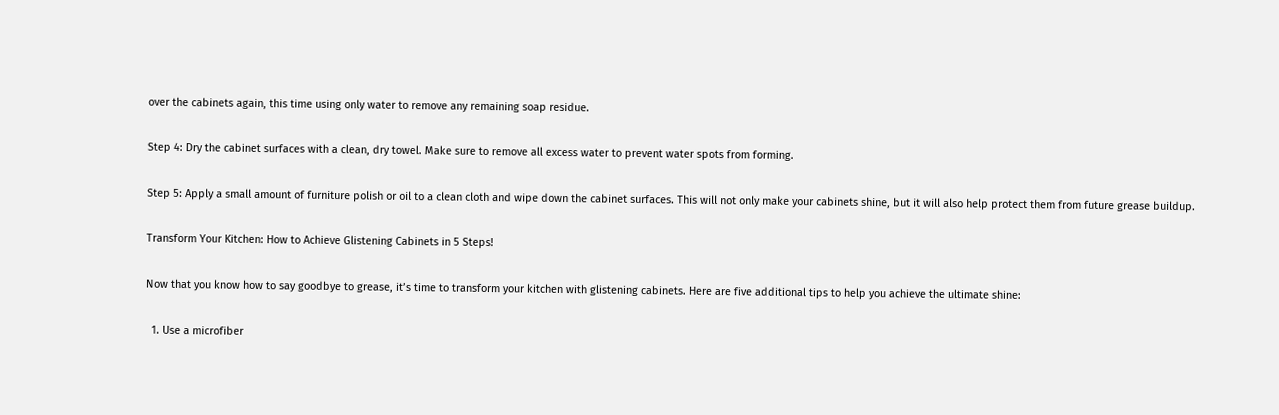over the cabinets again, this time using only water to remove any remaining soap residue.

Step 4: Dry the cabinet surfaces with a clean, dry towel. Make sure to remove all excess water to prevent water spots from forming.

Step 5: Apply a small amount of furniture polish or oil to a clean cloth and wipe down the cabinet surfaces. This will not only make your cabinets shine, but it will also help protect them from future grease buildup.

Transform Your Kitchen: How to Achieve Glistening Cabinets in 5 Steps!

Now that you know how to say goodbye to grease, it’s time to transform your kitchen with glistening cabinets. Here are five additional tips to help you achieve the ultimate shine:

  1. Use a microfiber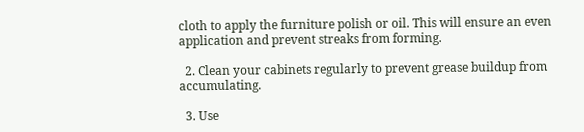cloth to apply the furniture polish or oil. This will ensure an even application and prevent streaks from forming.

  2. Clean your cabinets regularly to prevent grease buildup from accumulating.

  3. Use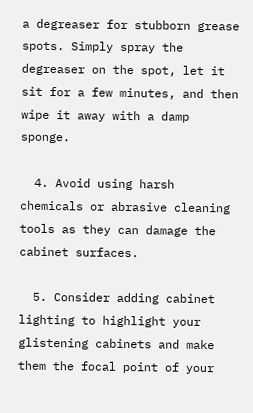a degreaser for stubborn grease spots. Simply spray the degreaser on the spot, let it sit for a few minutes, and then wipe it away with a damp sponge.

  4. Avoid using harsh chemicals or abrasive cleaning tools as they can damage the cabinet surfaces.

  5. Consider adding cabinet lighting to highlight your glistening cabinets and make them the focal point of your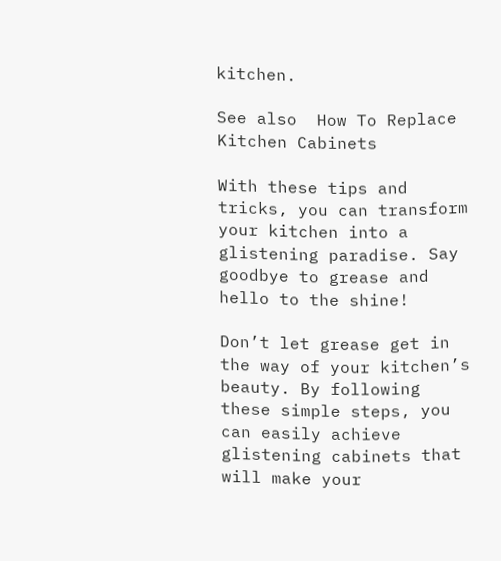kitchen.

See also  How To Replace Kitchen Cabinets

With these tips and tricks, you can transform your kitchen into a glistening paradise. Say goodbye to grease and hello to the shine!

Don’t let grease get in the way of your kitchen’s beauty. By following these simple steps, you can easily achieve glistening cabinets that will make your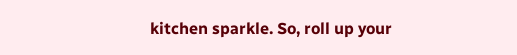kitchen sparkle. So, roll up your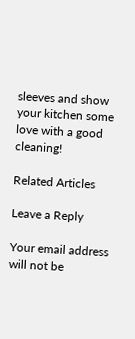sleeves and show your kitchen some love with a good cleaning!

Related Articles

Leave a Reply

Your email address will not be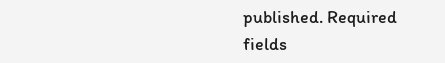published. Required fields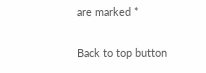are marked *

Back to top button